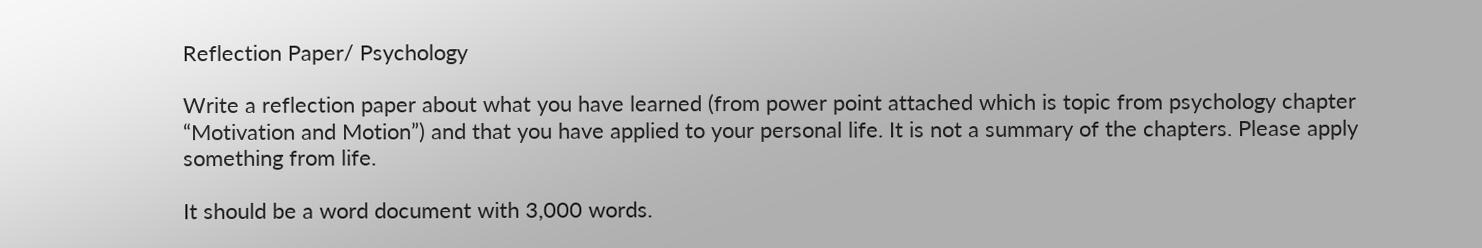Reflection Paper/ Psychology

Write a reflection paper about what you have learned (from power point attached which is topic from psychology chapter “Motivation and Motion”) and that you have applied to your personal life. It is not a summary of the chapters. Please apply something from life.

It should be a word document with 3,000 words.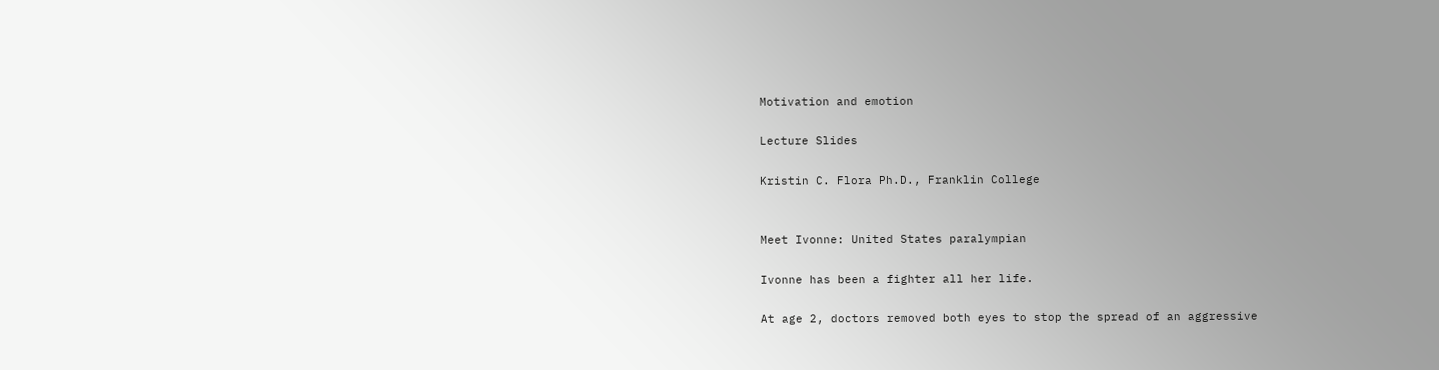Motivation and emotion

Lecture Slides

Kristin C. Flora Ph.D., Franklin College


Meet Ivonne: United States paralympian

Ivonne has been a fighter all her life.

At age 2, doctors removed both eyes to stop the spread of an aggressive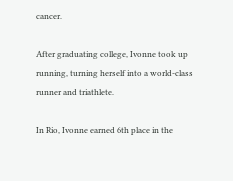cancer.

After graduating college, Ivonne took up running, turning herself into a world-class runner and triathlete.

In Rio, Ivonne earned 6th place in the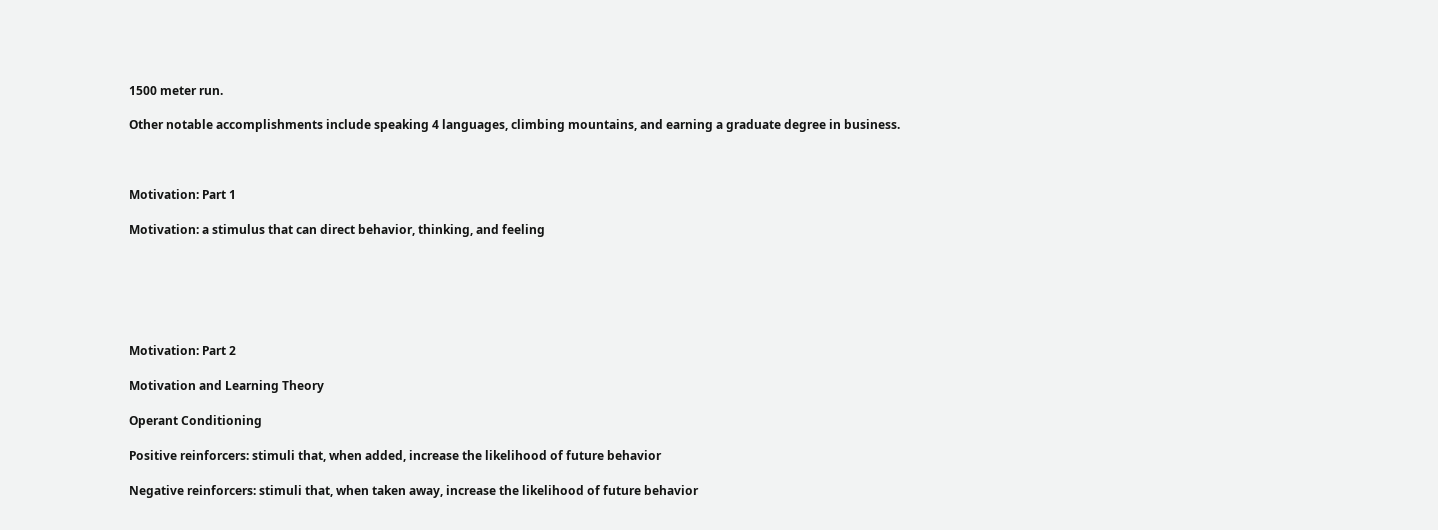1500 meter run.

Other notable accomplishments include speaking 4 languages, climbing mountains, and earning a graduate degree in business.



Motivation: Part 1

Motivation: a stimulus that can direct behavior, thinking, and feeling






Motivation: Part 2

Motivation and Learning Theory

Operant Conditioning

Positive reinforcers: stimuli that, when added, increase the likelihood of future behavior

Negative reinforcers: stimuli that, when taken away, increase the likelihood of future behavior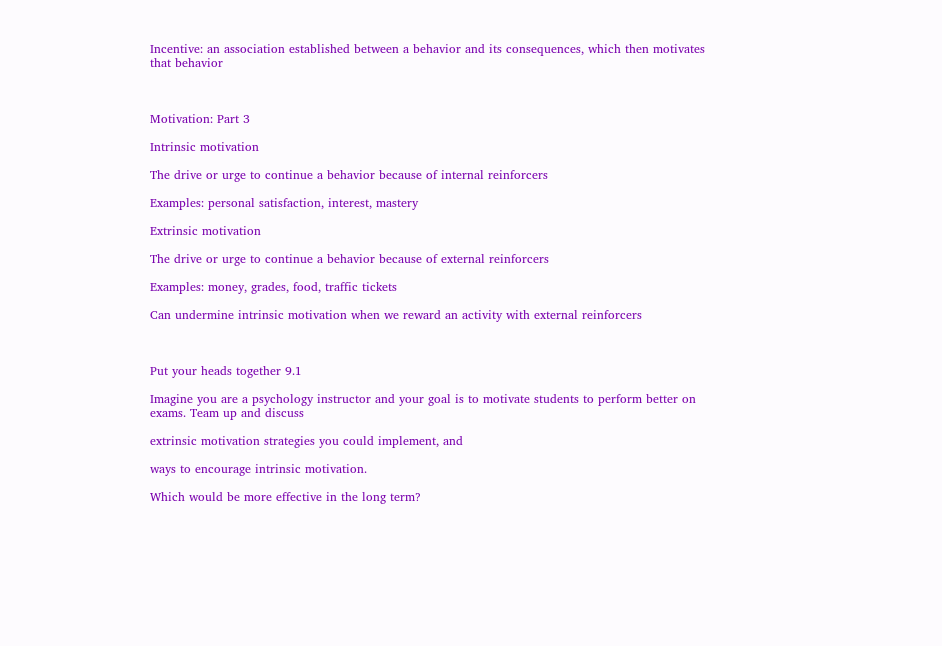Incentive: an association established between a behavior and its consequences, which then motivates that behavior



Motivation: Part 3

Intrinsic motivation

The drive or urge to continue a behavior because of internal reinforcers

Examples: personal satisfaction, interest, mastery

Extrinsic motivation

The drive or urge to continue a behavior because of external reinforcers

Examples: money, grades, food, traffic tickets

Can undermine intrinsic motivation when we reward an activity with external reinforcers



Put your heads together 9.1

Imagine you are a psychology instructor and your goal is to motivate students to perform better on exams. Team up and discuss

extrinsic motivation strategies you could implement, and

ways to encourage intrinsic motivation.

Which would be more effective in the long term?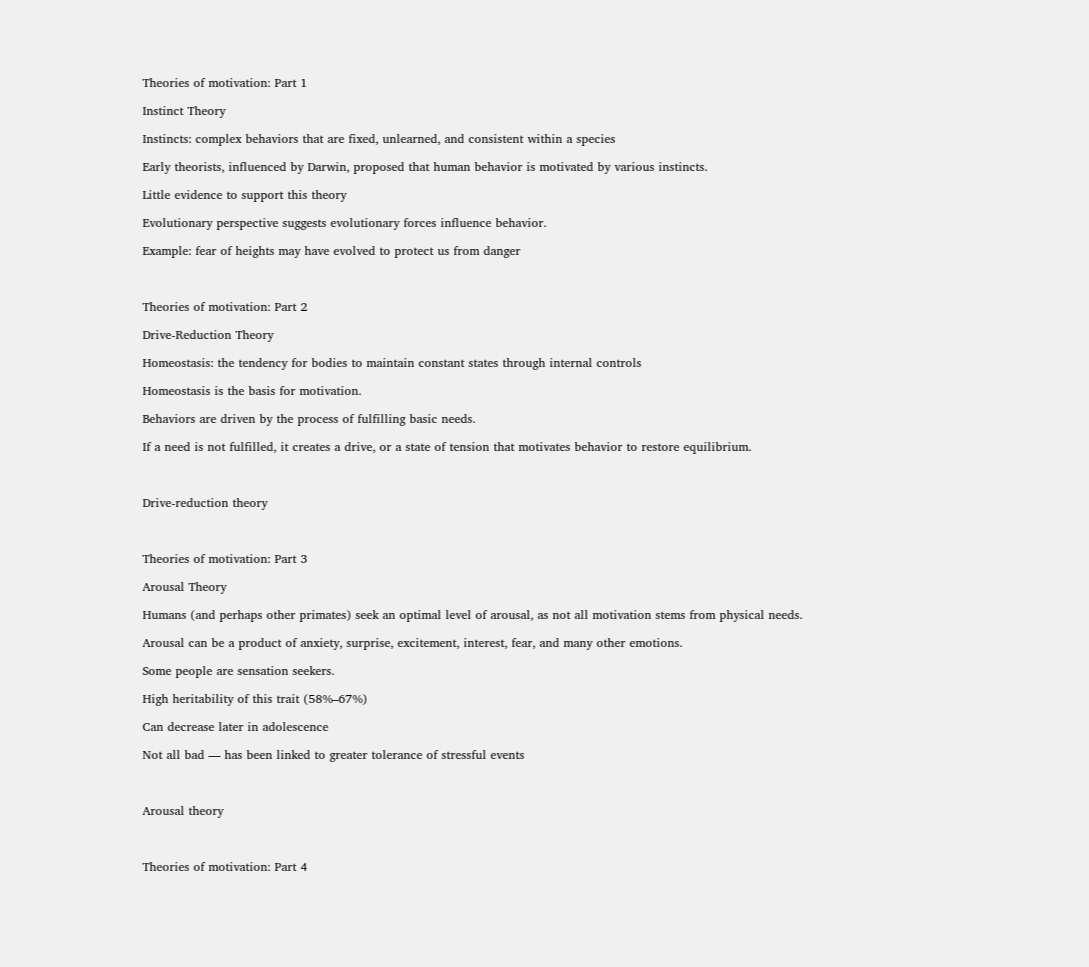Theories of motivation: Part 1

Instinct Theory

Instincts: complex behaviors that are fixed, unlearned, and consistent within a species

Early theorists, influenced by Darwin, proposed that human behavior is motivated by various instincts.

Little evidence to support this theory

Evolutionary perspective suggests evolutionary forces influence behavior.

Example: fear of heights may have evolved to protect us from danger



Theories of motivation: Part 2

Drive-Reduction Theory

Homeostasis: the tendency for bodies to maintain constant states through internal controls

Homeostasis is the basis for motivation.

Behaviors are driven by the process of fulfilling basic needs.

If a need is not fulfilled, it creates a drive, or a state of tension that motivates behavior to restore equilibrium.



Drive-reduction theory



Theories of motivation: Part 3

Arousal Theory

Humans (and perhaps other primates) seek an optimal level of arousal, as not all motivation stems from physical needs.

Arousal can be a product of anxiety, surprise, excitement, interest, fear, and many other emotions.

Some people are sensation seekers.

High heritability of this trait (58%–67%)

Can decrease later in adolescence

Not all bad — has been linked to greater tolerance of stressful events



Arousal theory



Theories of motivation: Part 4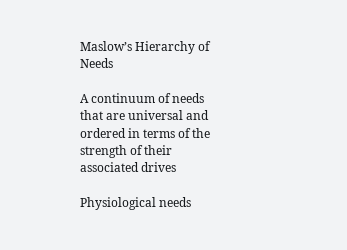Maslow’s Hierarchy of Needs

A continuum of needs that are universal and ordered in terms of the strength of their associated drives

Physiological needs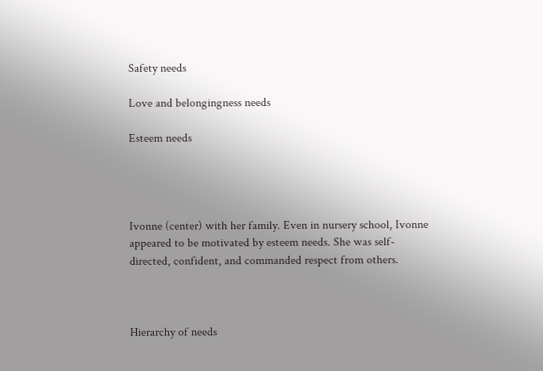Safety needs

Love and belongingness needs

Esteem needs




Ivonne (center) with her family. Even in nursery school, Ivonne appeared to be motivated by esteem needs. She was self-directed, confident, and commanded respect from others.



Hierarchy of needs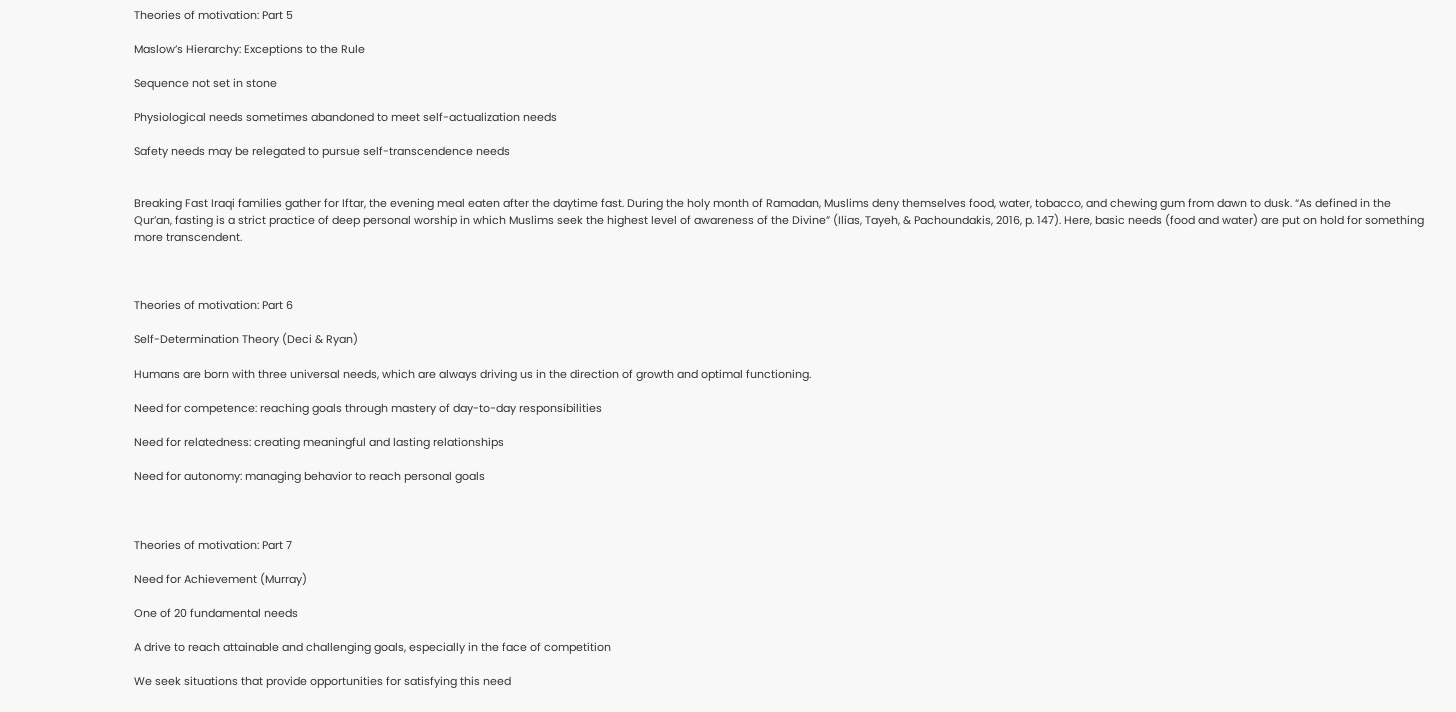Theories of motivation: Part 5

Maslow’s Hierarchy: Exceptions to the Rule

Sequence not set in stone

Physiological needs sometimes abandoned to meet self-actualization needs

Safety needs may be relegated to pursue self-transcendence needs


Breaking Fast Iraqi families gather for Iftar, the evening meal eaten after the daytime fast. During the holy month of Ramadan, Muslims deny themselves food, water, tobacco, and chewing gum from dawn to dusk. “As defined in the Qur’an, fasting is a strict practice of deep personal worship in which Muslims seek the highest level of awareness of the Divine” (Ilias, Tayeh, & Pachoundakis, 2016, p. 147). Here, basic needs (food and water) are put on hold for something more transcendent.



Theories of motivation: Part 6

Self-Determination Theory (Deci & Ryan)

Humans are born with three universal needs, which are always driving us in the direction of growth and optimal functioning.

Need for competence: reaching goals through mastery of day-to-day responsibilities

Need for relatedness: creating meaningful and lasting relationships

Need for autonomy: managing behavior to reach personal goals



Theories of motivation: Part 7

Need for Achievement (Murray)

One of 20 fundamental needs

A drive to reach attainable and challenging goals, especially in the face of competition

We seek situations that provide opportunities for satisfying this need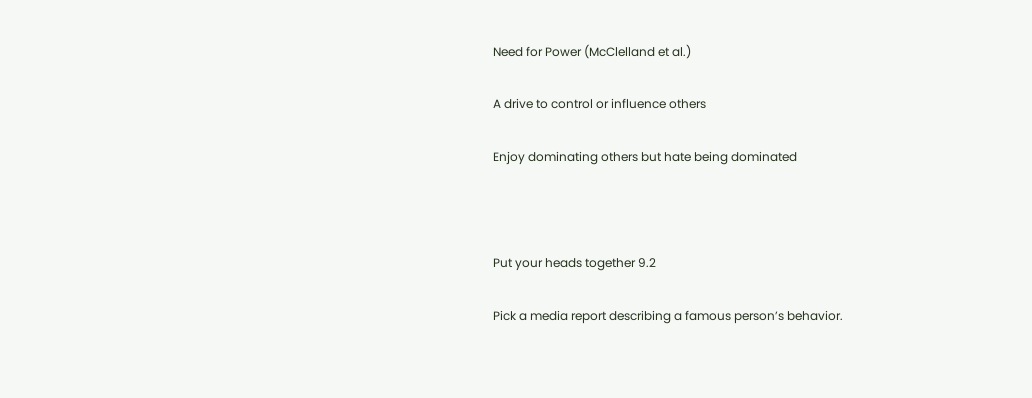Need for Power (McClelland et al.)

A drive to control or influence others

Enjoy dominating others but hate being dominated



Put your heads together 9.2

Pick a media report describing a famous person’s behavior.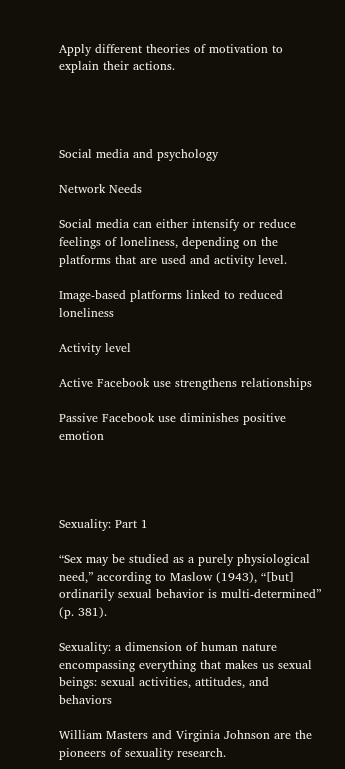Apply different theories of motivation to explain their actions.




Social media and psychology

Network Needs

Social media can either intensify or reduce feelings of loneliness, depending on the platforms that are used and activity level.

Image-based platforms linked to reduced loneliness

Activity level

Active Facebook use strengthens relationships

Passive Facebook use diminishes positive emotion




Sexuality: Part 1

“Sex may be studied as a purely physiological need,” according to Maslow (1943), “[but] ordinarily sexual behavior is multi-determined” (p. 381).

Sexuality: a dimension of human nature encompassing everything that makes us sexual beings: sexual activities, attitudes, and behaviors

William Masters and Virginia Johnson are the pioneers of sexuality research.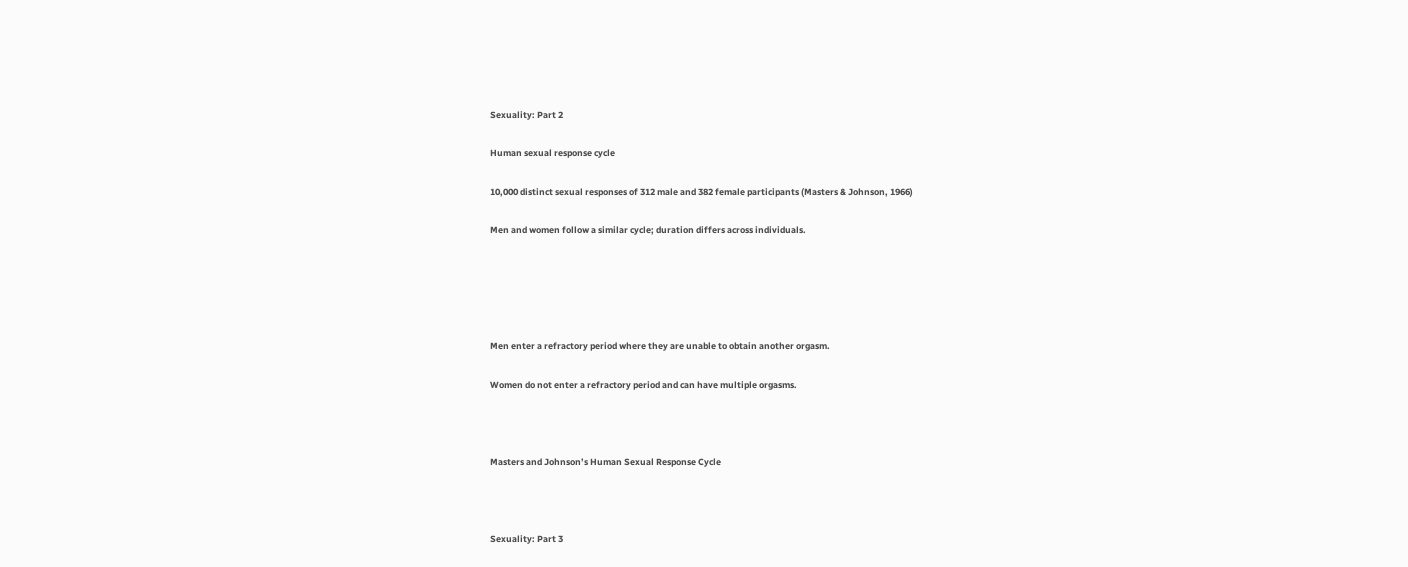Sexuality: Part 2

Human sexual response cycle

10,000 distinct sexual responses of 312 male and 382 female participants (Masters & Johnson, 1966)

Men and women follow a similar cycle; duration differs across individuals.





Men enter a refractory period where they are unable to obtain another orgasm.

Women do not enter a refractory period and can have multiple orgasms.



Masters and Johnson’s Human Sexual Response Cycle



Sexuality: Part 3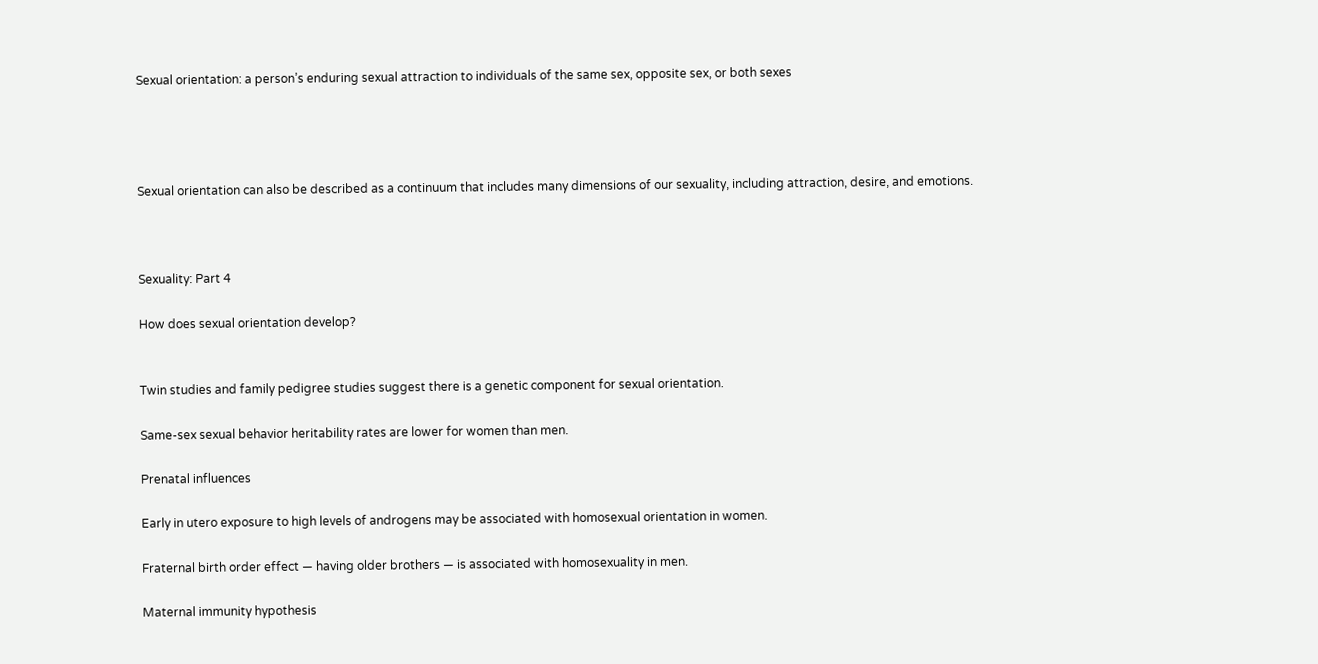Sexual orientation: a person’s enduring sexual attraction to individuals of the same sex, opposite sex, or both sexes




Sexual orientation can also be described as a continuum that includes many dimensions of our sexuality, including attraction, desire, and emotions.



Sexuality: Part 4

How does sexual orientation develop?


Twin studies and family pedigree studies suggest there is a genetic component for sexual orientation.

Same-sex sexual behavior heritability rates are lower for women than men.

Prenatal influences

Early in utero exposure to high levels of androgens may be associated with homosexual orientation in women.

Fraternal birth order effect — having older brothers — is associated with homosexuality in men.

Maternal immunity hypothesis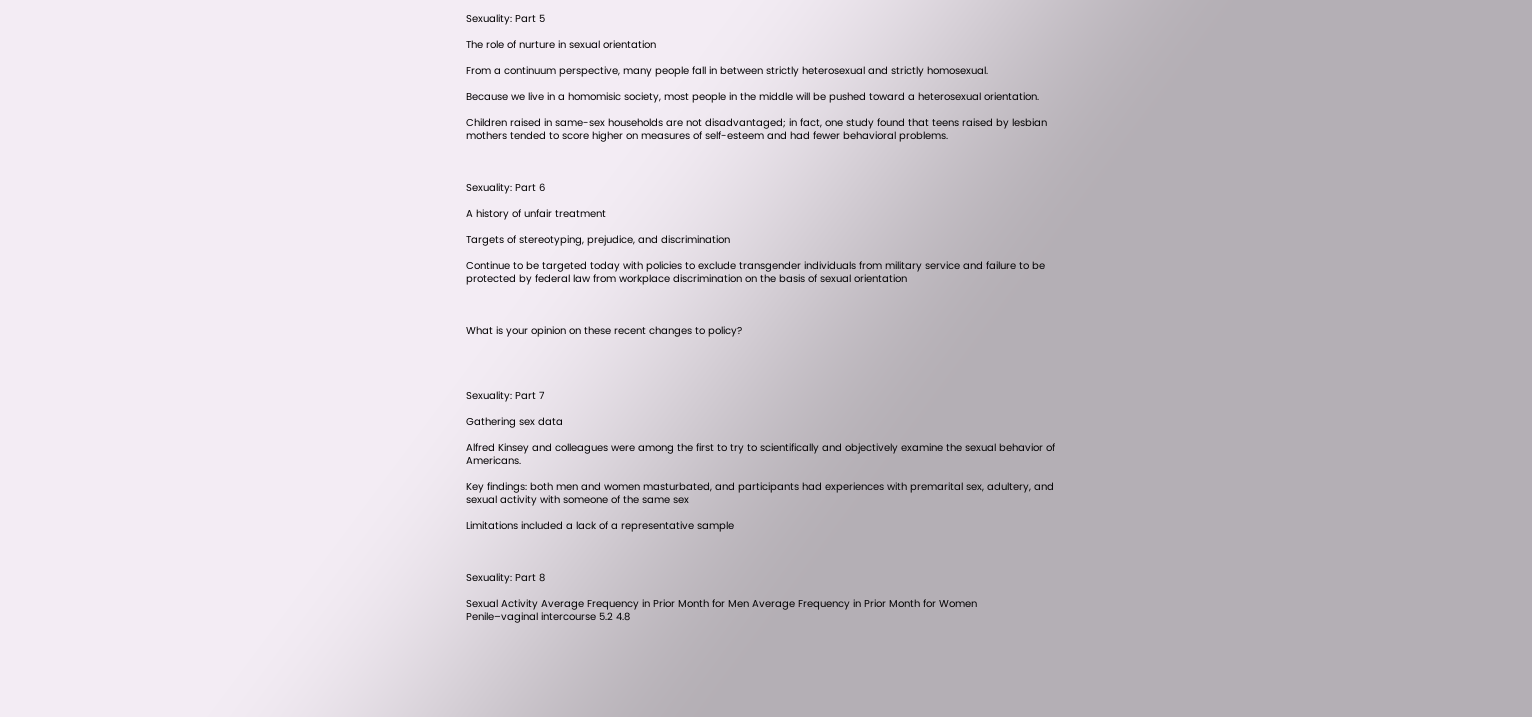Sexuality: Part 5

The role of nurture in sexual orientation

From a continuum perspective, many people fall in between strictly heterosexual and strictly homosexual.

Because we live in a homomisic society, most people in the middle will be pushed toward a heterosexual orientation.

Children raised in same-sex households are not disadvantaged; in fact, one study found that teens raised by lesbian mothers tended to score higher on measures of self-esteem and had fewer behavioral problems.



Sexuality: Part 6

A history of unfair treatment

Targets of stereotyping, prejudice, and discrimination

Continue to be targeted today with policies to exclude transgender individuals from military service and failure to be protected by federal law from workplace discrimination on the basis of sexual orientation



What is your opinion on these recent changes to policy?




Sexuality: Part 7

Gathering sex data

Alfred Kinsey and colleagues were among the first to try to scientifically and objectively examine the sexual behavior of Americans.

Key findings: both men and women masturbated, and participants had experiences with premarital sex, adultery, and sexual activity with someone of the same sex

Limitations included a lack of a representative sample



Sexuality: Part 8

Sexual Activity Average Frequency in Prior Month for Men Average Frequency in Prior Month for Women
Penile–vaginal intercourse 5.2 4.8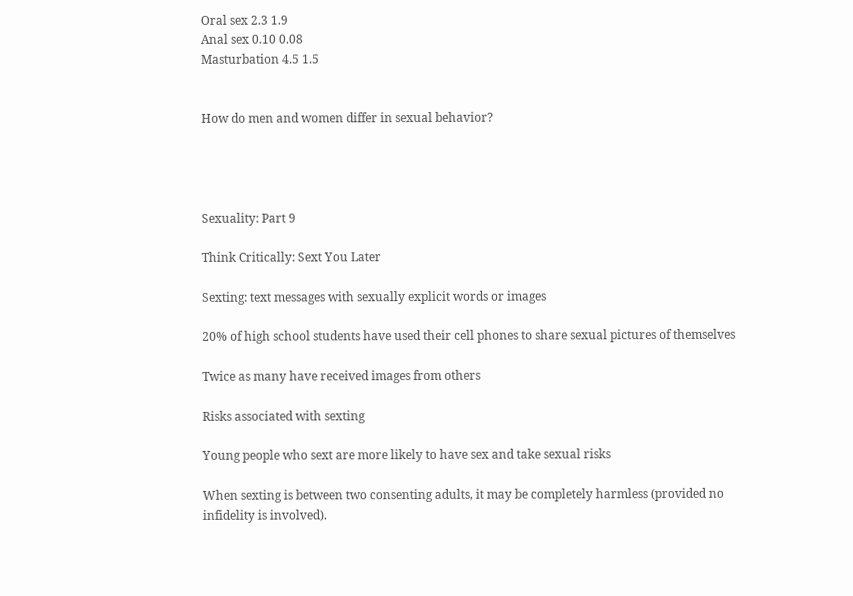Oral sex 2.3 1.9
Anal sex 0.10 0.08
Masturbation 4.5 1.5


How do men and women differ in sexual behavior?




Sexuality: Part 9

Think Critically: Sext You Later

Sexting: text messages with sexually explicit words or images

20% of high school students have used their cell phones to share sexual pictures of themselves

Twice as many have received images from others

Risks associated with sexting

Young people who sext are more likely to have sex and take sexual risks

When sexting is between two consenting adults, it may be completely harmless (provided no infidelity is involved).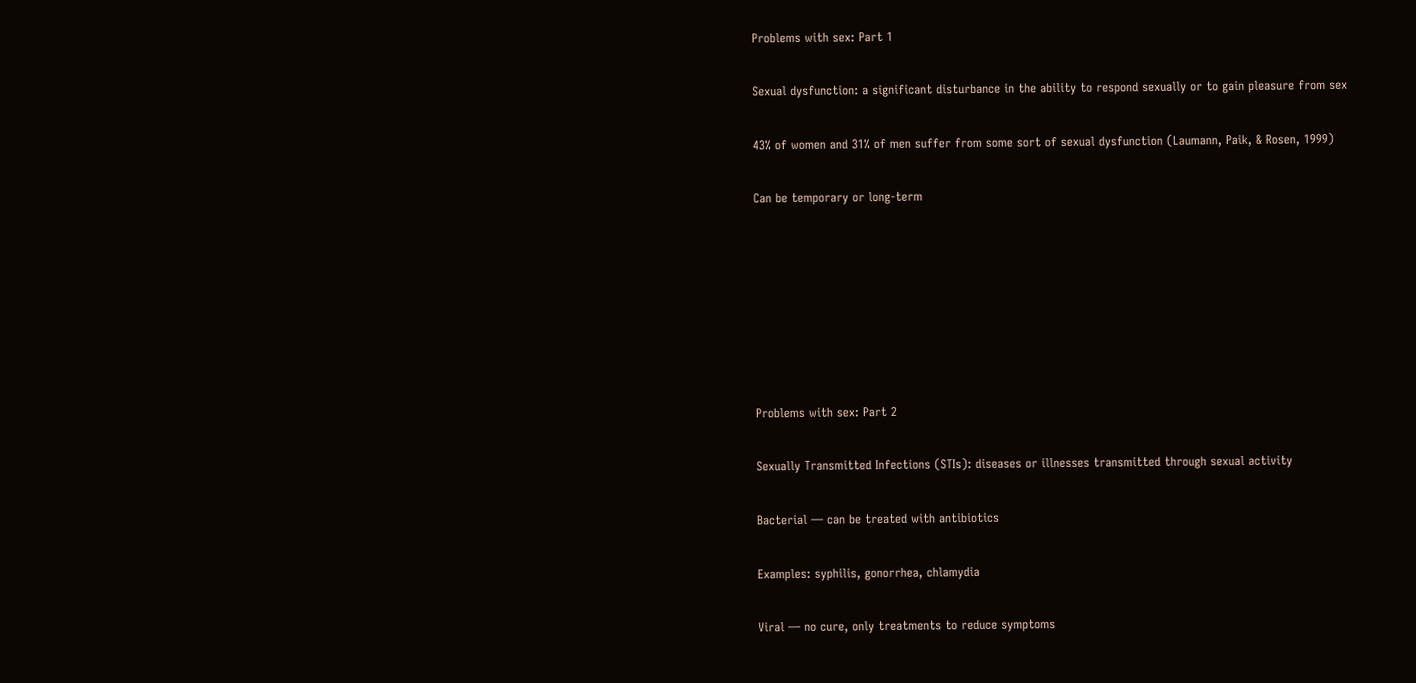Problems with sex: Part 1

Sexual dysfunction: a significant disturbance in the ability to respond sexually or to gain pleasure from sex

43% of women and 31% of men suffer from some sort of sexual dysfunction (Laumann, Paik, & Rosen, 1999)

Can be temporary or long-term







Problems with sex: Part 2

Sexually Transmitted Infections (STIs): diseases or illnesses transmitted through sexual activity

Bacterial — can be treated with antibiotics

Examples: syphilis, gonorrhea, chlamydia

Viral — no cure, only treatments to reduce symptoms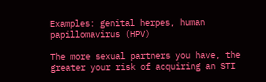Examples: genital herpes, human papillomavirus (HPV)

The more sexual partners you have, the greater your risk of acquiring an STI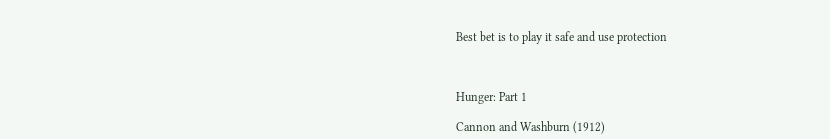Best bet is to play it safe and use protection



Hunger: Part 1

Cannon and Washburn (1912)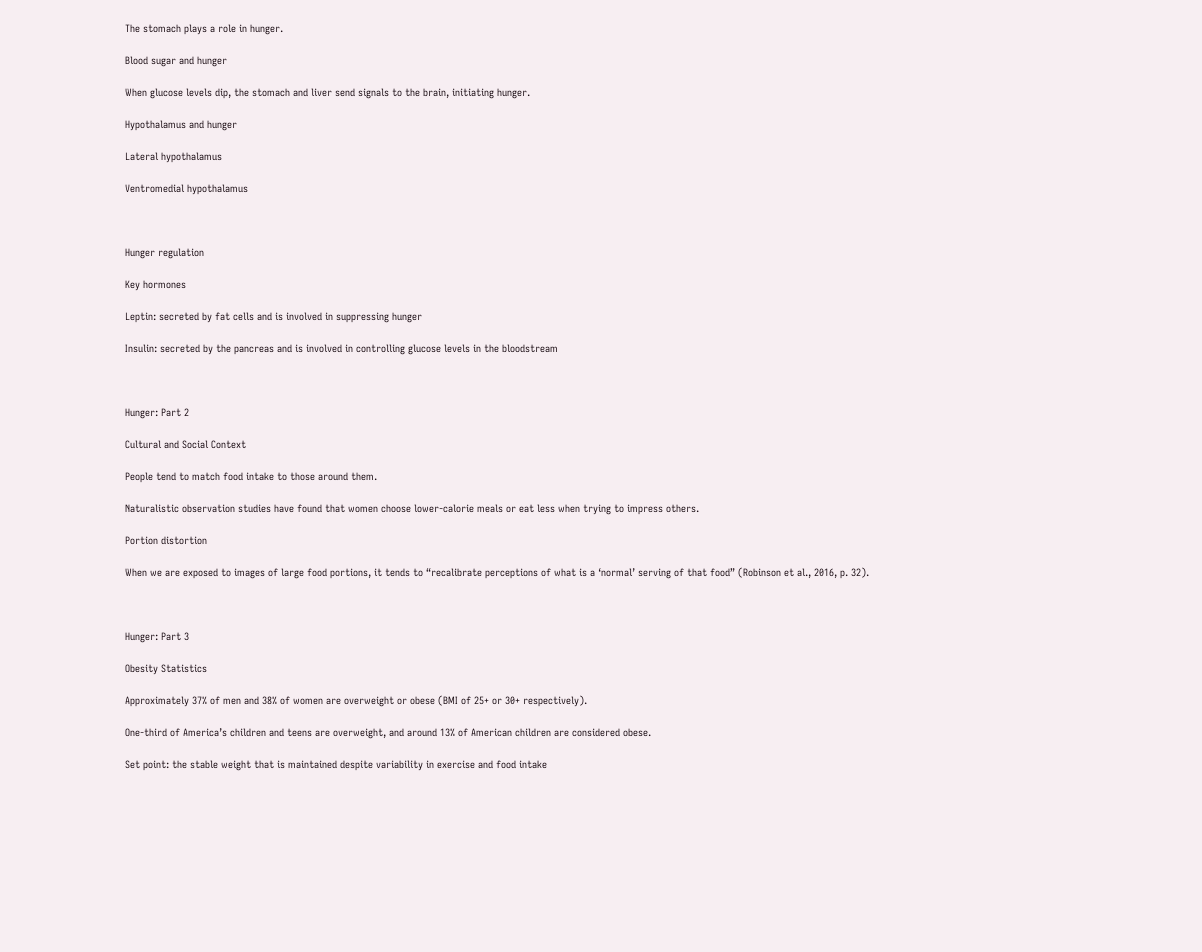The stomach plays a role in hunger.

Blood sugar and hunger

When glucose levels dip, the stomach and liver send signals to the brain, initiating hunger.

Hypothalamus and hunger

Lateral hypothalamus

Ventromedial hypothalamus



Hunger regulation

Key hormones

Leptin: secreted by fat cells and is involved in suppressing hunger

Insulin: secreted by the pancreas and is involved in controlling glucose levels in the bloodstream



Hunger: Part 2

Cultural and Social Context

People tend to match food intake to those around them.

Naturalistic observation studies have found that women choose lower-calorie meals or eat less when trying to impress others.

Portion distortion

When we are exposed to images of large food portions, it tends to “recalibrate perceptions of what is a ‘normal’ serving of that food” (Robinson et al., 2016, p. 32).



Hunger: Part 3

Obesity Statistics

Approximately 37% of men and 38% of women are overweight or obese (BMI of 25+ or 30+ respectively).

One-third of America’s children and teens are overweight, and around 13% of American children are considered obese.

Set point: the stable weight that is maintained despite variability in exercise and food intake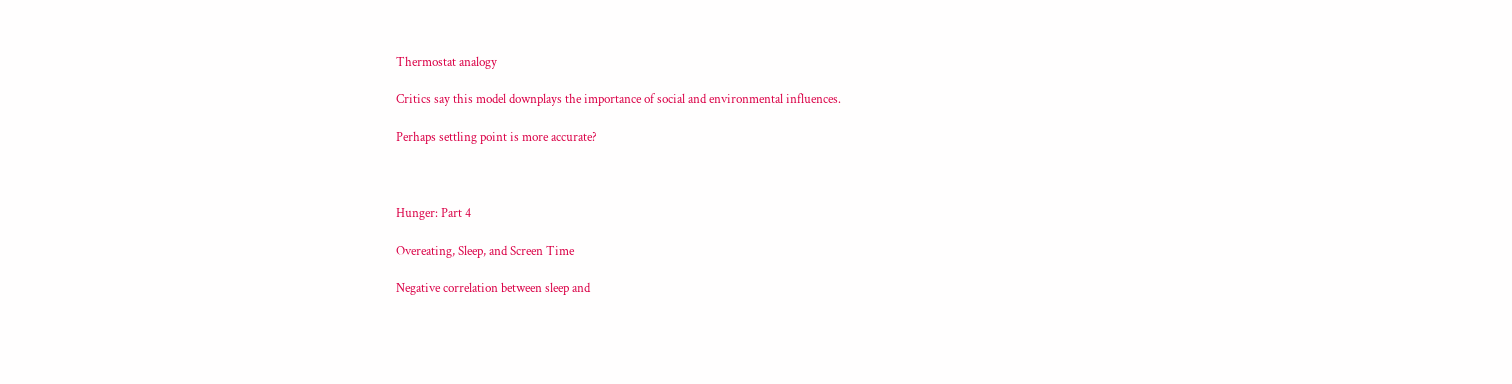Thermostat analogy

Critics say this model downplays the importance of social and environmental influences.

Perhaps settling point is more accurate?



Hunger: Part 4

Overeating, Sleep, and Screen Time

Negative correlation between sleep and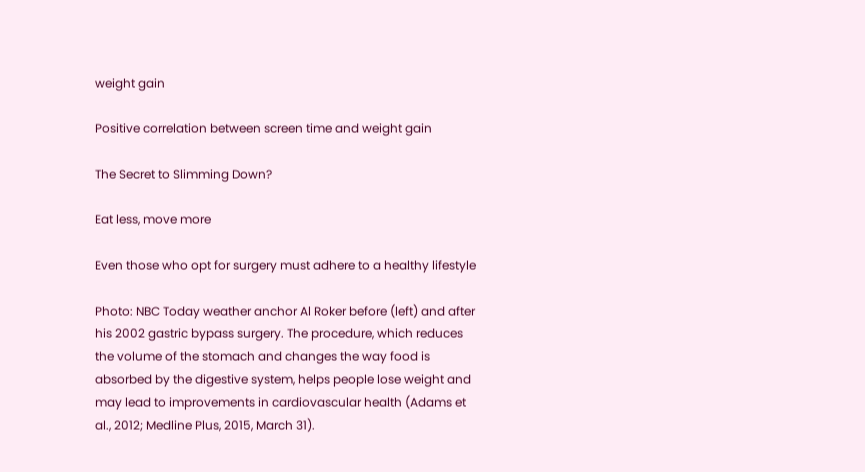weight gain

Positive correlation between screen time and weight gain

The Secret to Slimming Down?

Eat less, move more

Even those who opt for surgery must adhere to a healthy lifestyle

Photo: NBC Today weather anchor Al Roker before (left) and after his 2002 gastric bypass surgery. The procedure, which reduces the volume of the stomach and changes the way food is absorbed by the digestive system, helps people lose weight and may lead to improvements in cardiovascular health (Adams et al., 2012; Medline Plus, 2015, March 31).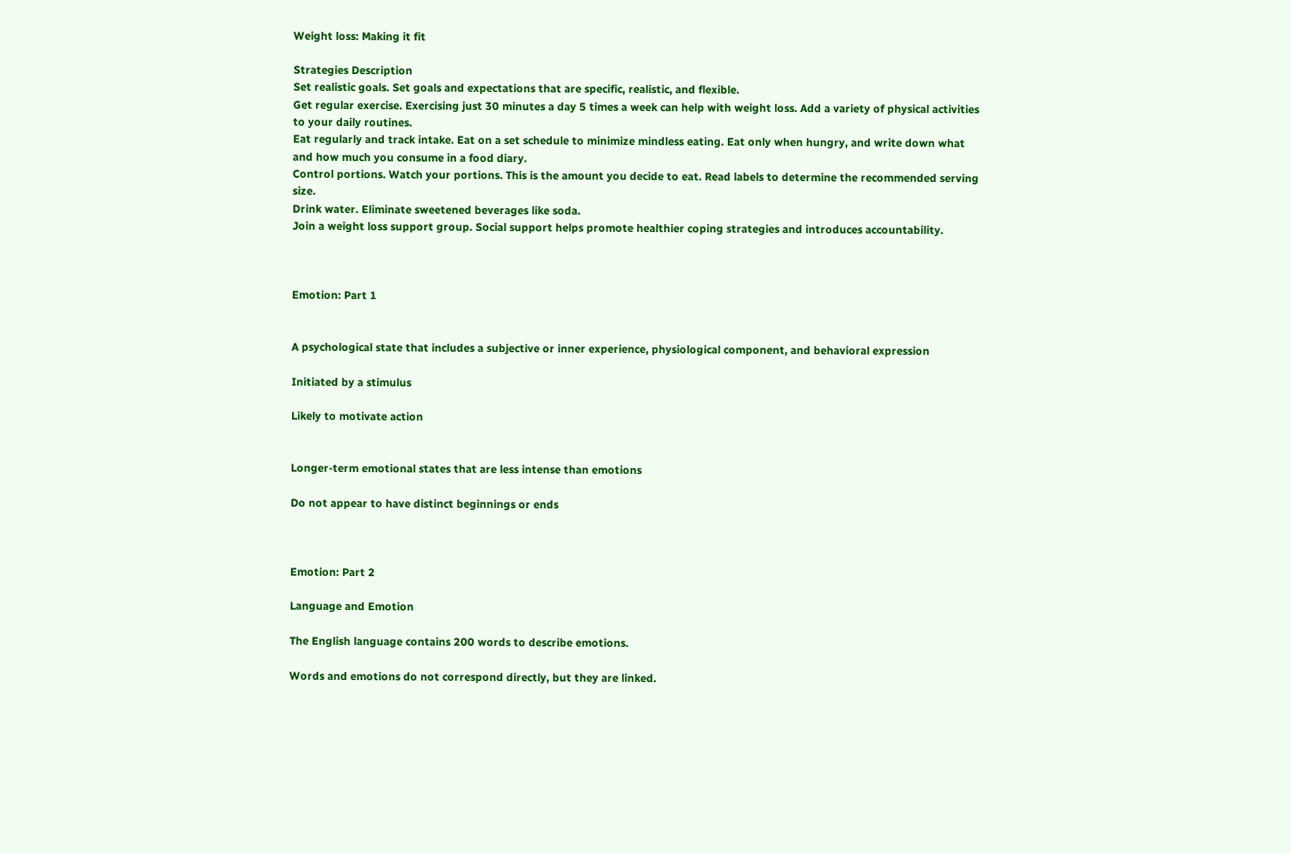Weight loss: Making it fit

Strategies Description
Set realistic goals. Set goals and expectations that are specific, realistic, and flexible.
Get regular exercise. Exercising just 30 minutes a day 5 times a week can help with weight loss. Add a variety of physical activities to your daily routines.
Eat regularly and track intake. Eat on a set schedule to minimize mindless eating. Eat only when hungry, and write down what and how much you consume in a food diary.
Control portions. Watch your portions. This is the amount you decide to eat. Read labels to determine the recommended serving size.
Drink water. Eliminate sweetened beverages like soda.
Join a weight loss support group. Social support helps promote healthier coping strategies and introduces accountability.



Emotion: Part 1


A psychological state that includes a subjective or inner experience, physiological component, and behavioral expression

Initiated by a stimulus

Likely to motivate action


Longer-term emotional states that are less intense than emotions

Do not appear to have distinct beginnings or ends



Emotion: Part 2

Language and Emotion

The English language contains 200 words to describe emotions.

Words and emotions do not correspond directly, but they are linked.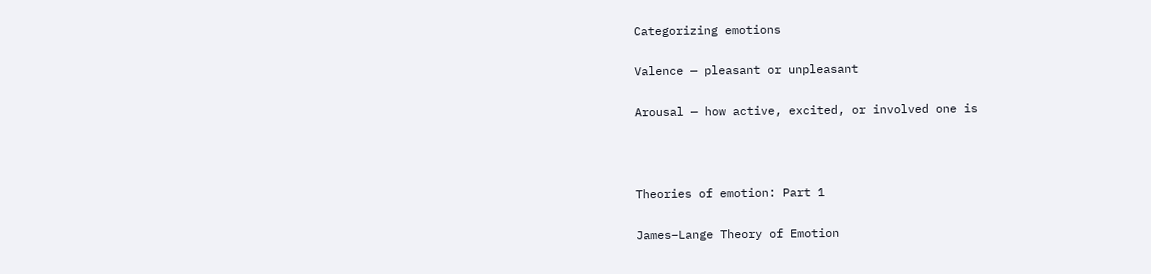Categorizing emotions

Valence — pleasant or unpleasant

Arousal — how active, excited, or involved one is



Theories of emotion: Part 1

James–Lange Theory of Emotion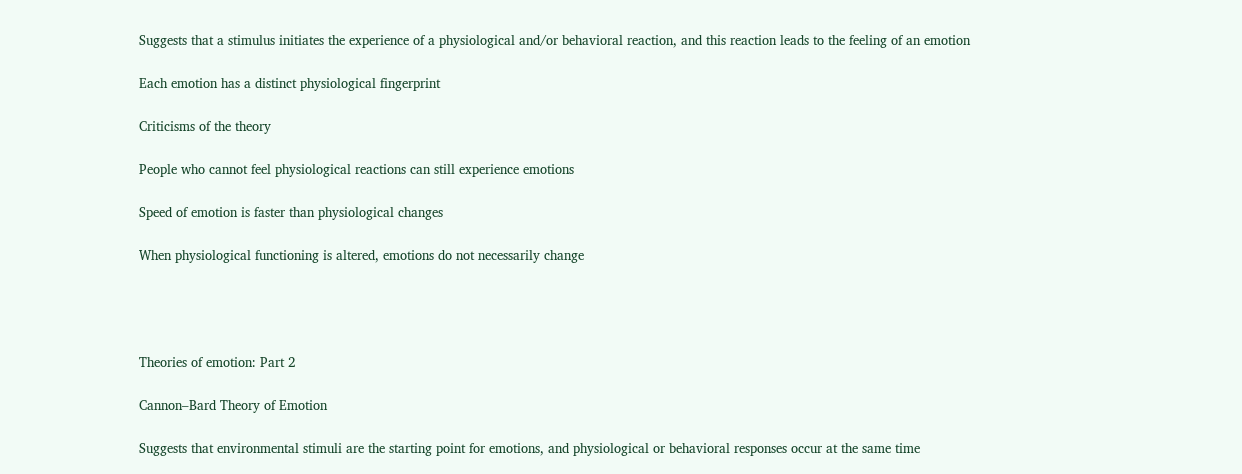Suggests that a stimulus initiates the experience of a physiological and/or behavioral reaction, and this reaction leads to the feeling of an emotion

Each emotion has a distinct physiological fingerprint

Criticisms of the theory

People who cannot feel physiological reactions can still experience emotions

Speed of emotion is faster than physiological changes

When physiological functioning is altered, emotions do not necessarily change




Theories of emotion: Part 2

Cannon–Bard Theory of Emotion

Suggests that environmental stimuli are the starting point for emotions, and physiological or behavioral responses occur at the same time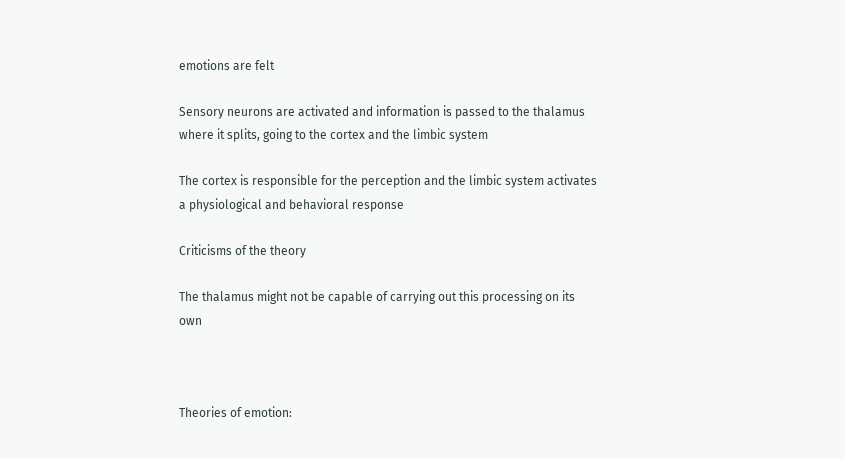emotions are felt

Sensory neurons are activated and information is passed to the thalamus where it splits, going to the cortex and the limbic system

The cortex is responsible for the perception and the limbic system activates a physiological and behavioral response

Criticisms of the theory

The thalamus might not be capable of carrying out this processing on its own



Theories of emotion: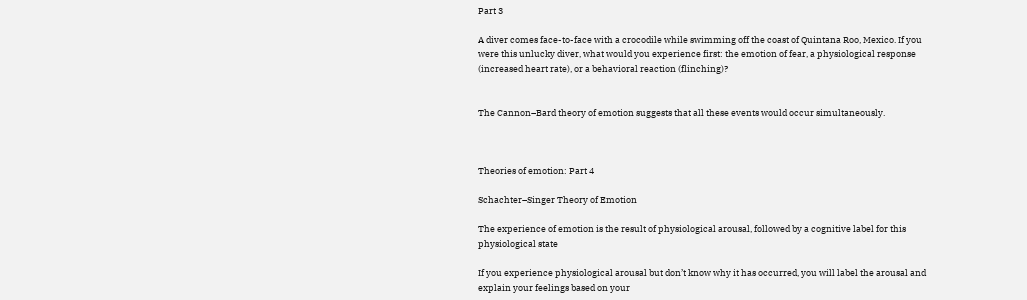Part 3

A diver comes face-to-face with a crocodile while swimming off the coast of Quintana Roo, Mexico. If you were this unlucky diver, what would you experience first: the emotion of fear, a physiological response (increased heart rate), or a behavioral reaction (flinching)?


The Cannon–Bard theory of emotion suggests that all these events would occur simultaneously.



Theories of emotion: Part 4

Schachter–Singer Theory of Emotion

The experience of emotion is the result of physiological arousal, followed by a cognitive label for this physiological state

If you experience physiological arousal but don’t know why it has occurred, you will label the arousal and explain your feelings based on your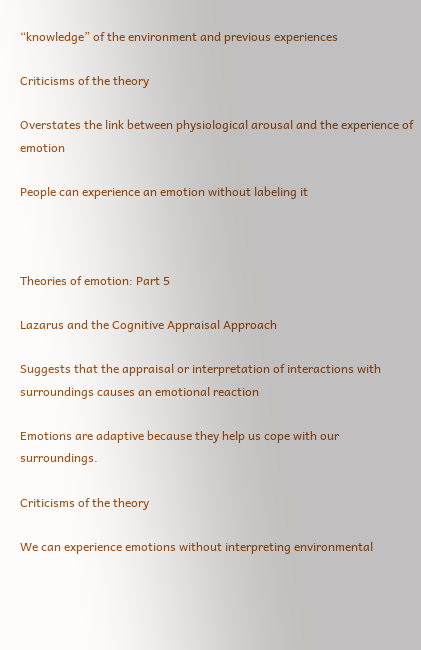“knowledge” of the environment and previous experiences

Criticisms of the theory

Overstates the link between physiological arousal and the experience of emotion

People can experience an emotion without labeling it



Theories of emotion: Part 5

Lazarus and the Cognitive Appraisal Approach

Suggests that the appraisal or interpretation of interactions with surroundings causes an emotional reaction

Emotions are adaptive because they help us cope with our surroundings.

Criticisms of the theory

We can experience emotions without interpreting environmental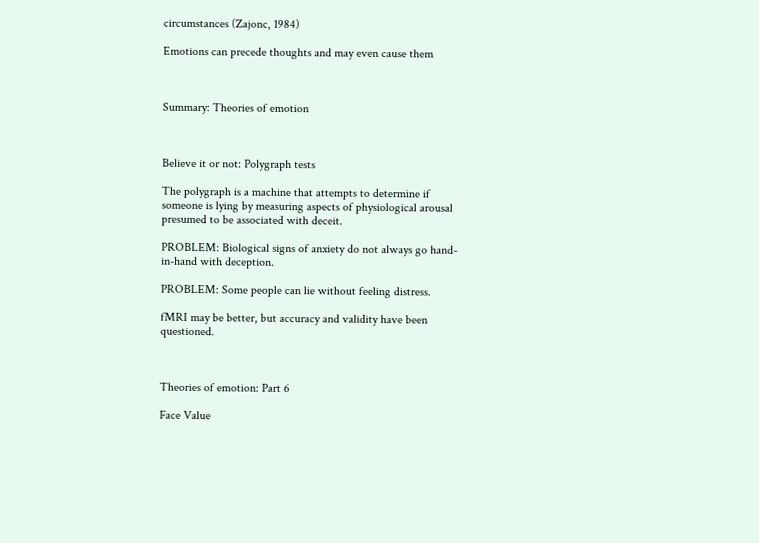circumstances (Zajonc, 1984)

Emotions can precede thoughts and may even cause them



Summary: Theories of emotion



Believe it or not: Polygraph tests

The polygraph is a machine that attempts to determine if someone is lying by measuring aspects of physiological arousal presumed to be associated with deceit.

PROBLEM: Biological signs of anxiety do not always go hand-in-hand with deception.

PROBLEM: Some people can lie without feeling distress.

fMRI may be better, but accuracy and validity have been questioned.



Theories of emotion: Part 6

Face Value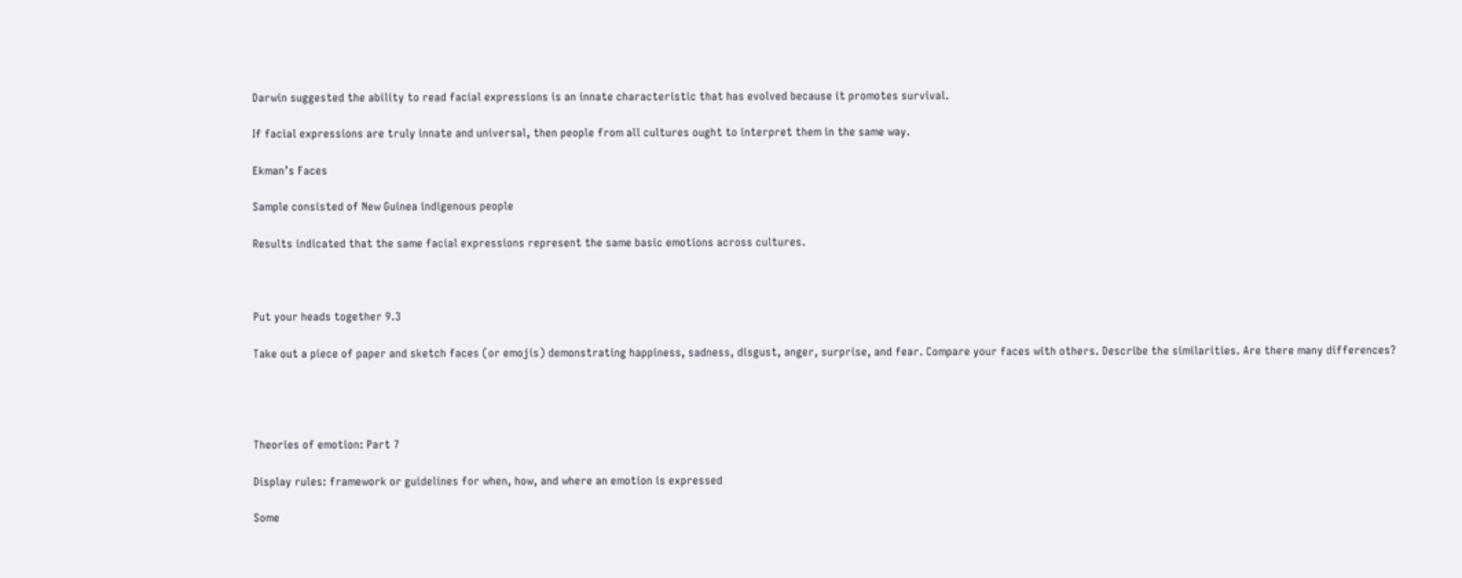Darwin suggested the ability to read facial expressions is an innate characteristic that has evolved because it promotes survival.

If facial expressions are truly innate and universal, then people from all cultures ought to interpret them in the same way.

Ekman’s Faces

Sample consisted of New Guinea indigenous people

Results indicated that the same facial expressions represent the same basic emotions across cultures.



Put your heads together 9.3

Take out a piece of paper and sketch faces (or emojis) demonstrating happiness, sadness, disgust, anger, surprise, and fear. Compare your faces with others. Describe the similarities. Are there many differences?




Theories of emotion: Part 7

Display rules: framework or guidelines for when, how, and where an emotion is expressed

Some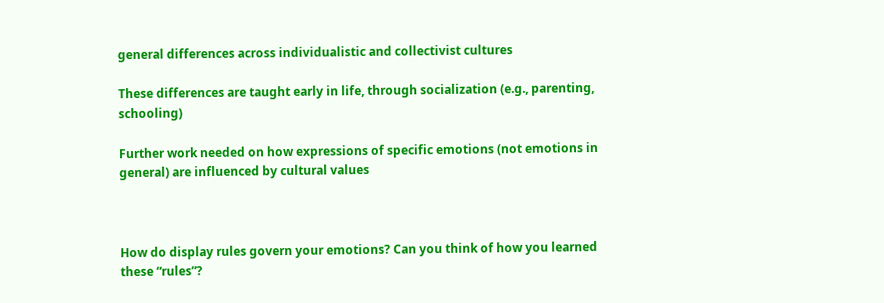general differences across individualistic and collectivist cultures

These differences are taught early in life, through socialization (e.g., parenting, schooling)

Further work needed on how expressions of specific emotions (not emotions in general) are influenced by cultural values



How do display rules govern your emotions? Can you think of how you learned these “rules”?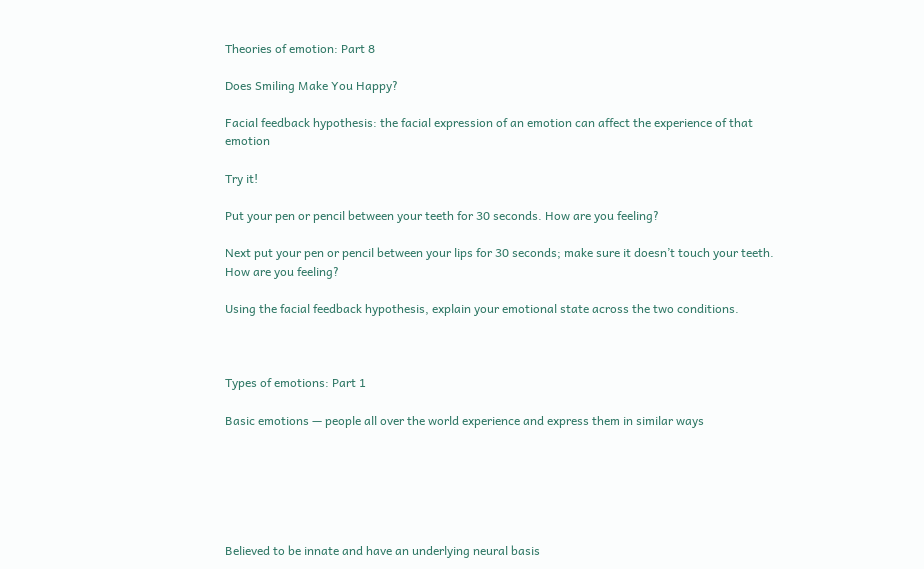Theories of emotion: Part 8

Does Smiling Make You Happy?

Facial feedback hypothesis: the facial expression of an emotion can affect the experience of that emotion

Try it!

Put your pen or pencil between your teeth for 30 seconds. How are you feeling?

Next put your pen or pencil between your lips for 30 seconds; make sure it doesn’t touch your teeth. How are you feeling?

Using the facial feedback hypothesis, explain your emotional state across the two conditions.



Types of emotions: Part 1

Basic emotions — people all over the world experience and express them in similar ways






Believed to be innate and have an underlying neural basis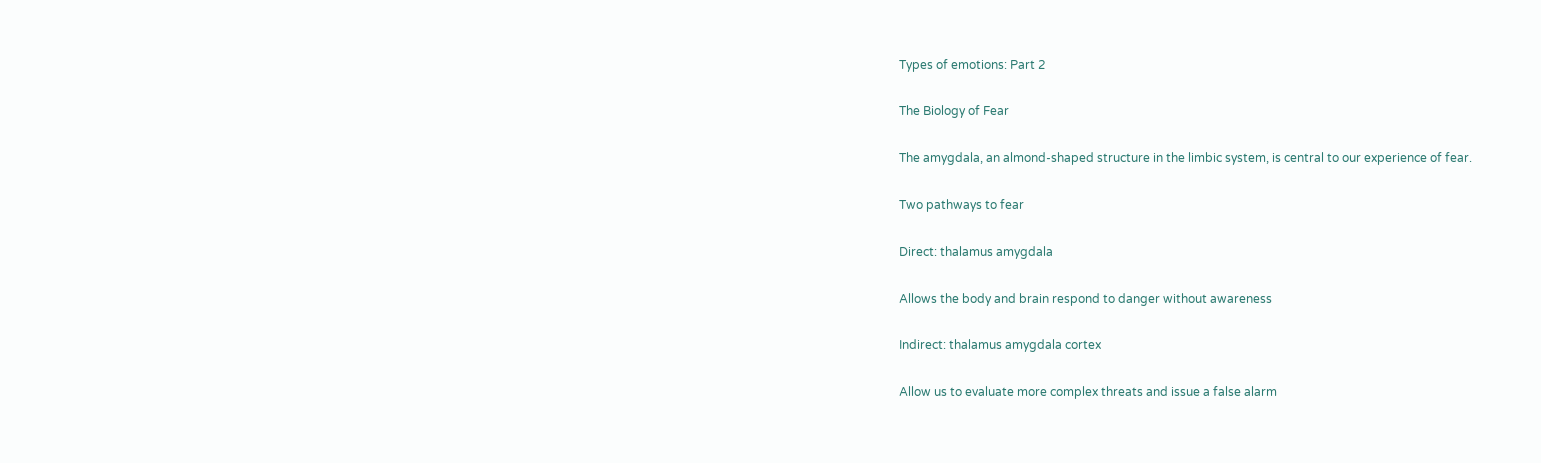Types of emotions: Part 2

The Biology of Fear

The amygdala, an almond-shaped structure in the limbic system, is central to our experience of fear.

Two pathways to fear

Direct: thalamus amygdala

Allows the body and brain respond to danger without awareness

Indirect: thalamus amygdala cortex

Allow us to evaluate more complex threats and issue a false alarm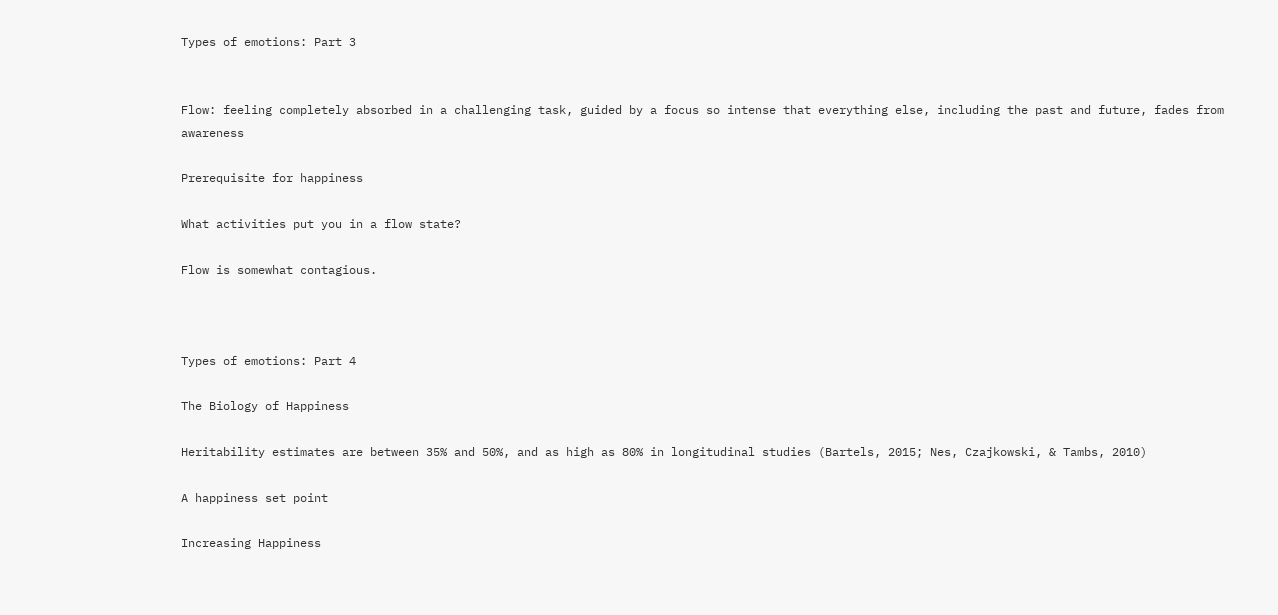Types of emotions: Part 3


Flow: feeling completely absorbed in a challenging task, guided by a focus so intense that everything else, including the past and future, fades from awareness

Prerequisite for happiness

What activities put you in a flow state?

Flow is somewhat contagious.



Types of emotions: Part 4

The Biology of Happiness

Heritability estimates are between 35% and 50%, and as high as 80% in longitudinal studies (Bartels, 2015; Nes, Czajkowski, & Tambs, 2010)

A happiness set point

Increasing Happiness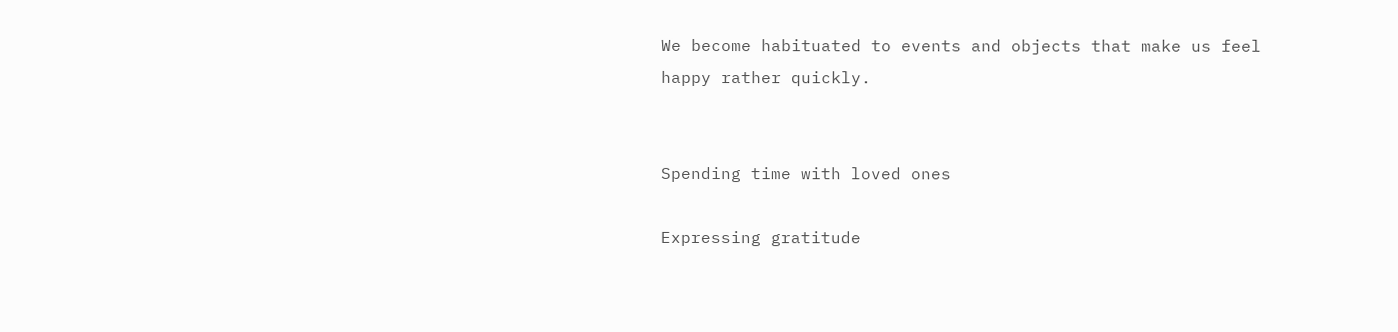We become habituated to events and objects that make us feel happy rather quickly.


Spending time with loved ones

Expressing gratitude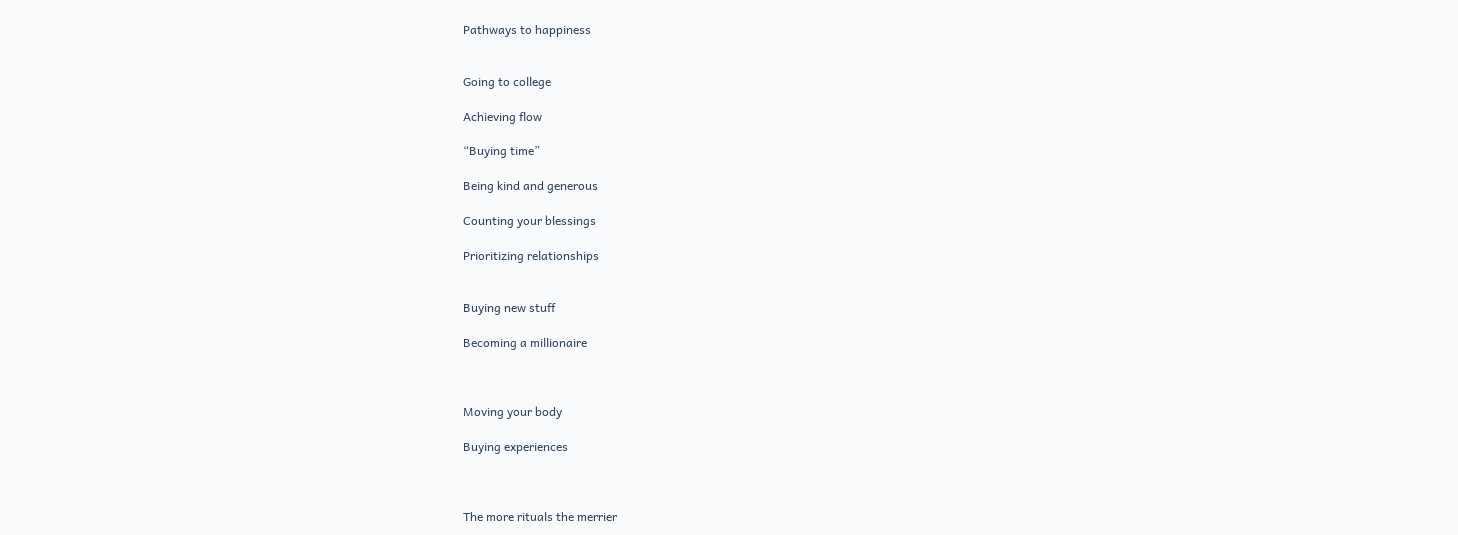Pathways to happiness


Going to college

Achieving flow

“Buying time”

Being kind and generous

Counting your blessings

Prioritizing relationships


Buying new stuff

Becoming a millionaire



Moving your body

Buying experiences



The more rituals the merrier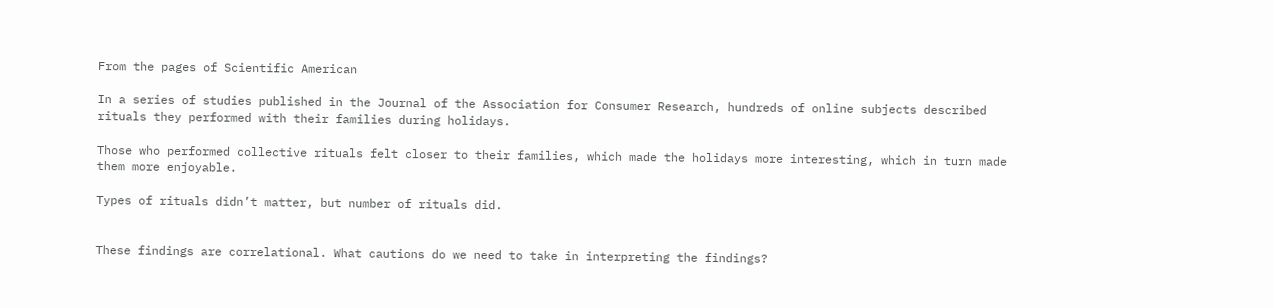From the pages of Scientific American

In a series of studies published in the Journal of the Association for Consumer Research, hundreds of online subjects described rituals they performed with their families during holidays.

Those who performed collective rituals felt closer to their families, which made the holidays more interesting, which in turn made them more enjoyable.

Types of rituals didn’t matter, but number of rituals did.


These findings are correlational. What cautions do we need to take in interpreting the findings?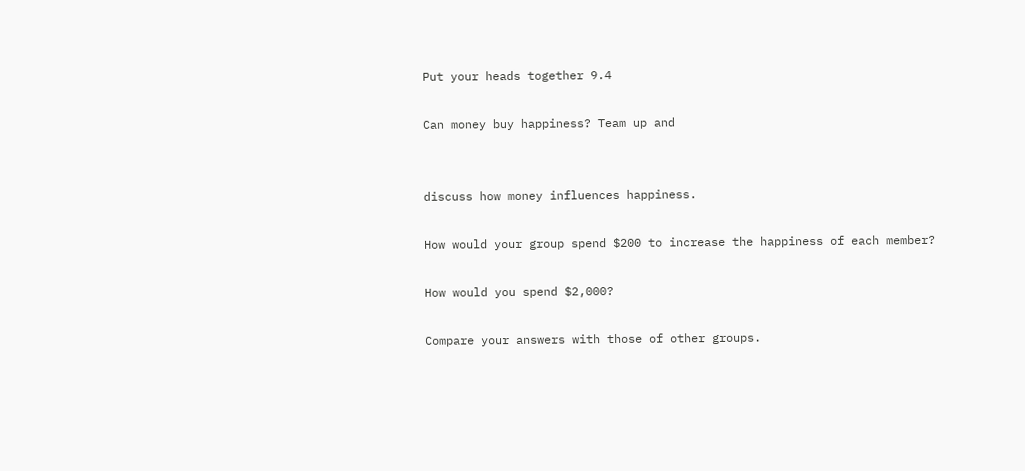Put your heads together 9.4

Can money buy happiness? Team up and


discuss how money influences happiness.

How would your group spend $200 to increase the happiness of each member?

How would you spend $2,000?

Compare your answers with those of other groups.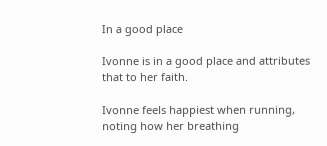In a good place

Ivonne is in a good place and attributes that to her faith.

Ivonne feels happiest when running, noting how her breathing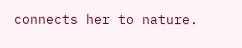connects her to nature.